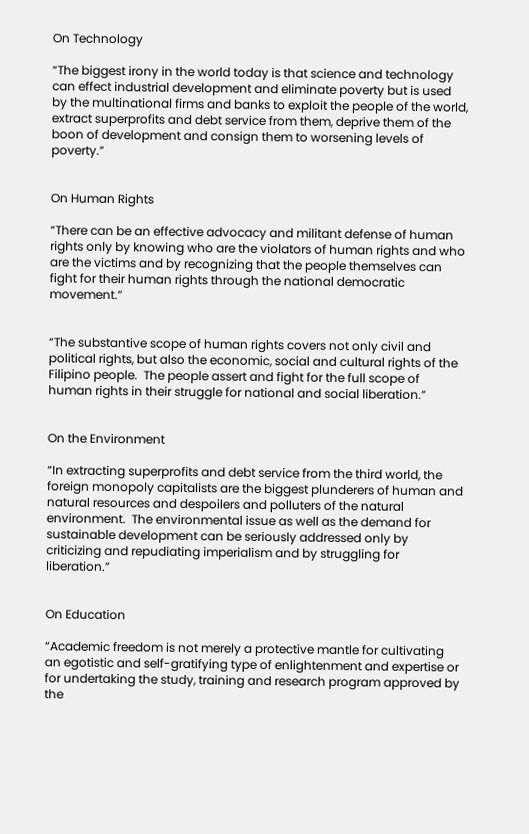On Technology

“The biggest irony in the world today is that science and technology can effect industrial development and eliminate poverty but is used by the multinational firms and banks to exploit the people of the world, extract superprofits and debt service from them, deprive them of the boon of development and consign them to worsening levels of poverty.”


On Human Rights

“There can be an effective advocacy and militant defense of human rights only by knowing who are the violators of human rights and who are the victims and by recognizing that the people themselves can fight for their human rights through the national democratic movement.”


“The substantive scope of human rights covers not only civil and political rights, but also the economic, social and cultural rights of the Filipino people.  The people assert and fight for the full scope of human rights in their struggle for national and social liberation.”


On the Environment

“In extracting superprofits and debt service from the third world, the foreign monopoly capitalists are the biggest plunderers of human and natural resources and despoilers and polluters of the natural environment.  The environmental issue as well as the demand for sustainable development can be seriously addressed only by criticizing and repudiating imperialism and by struggling for liberation.”


On Education

“Academic freedom is not merely a protective mantle for cultivating an egotistic and self-gratifying type of enlightenment and expertise or for undertaking the study, training and research program approved by the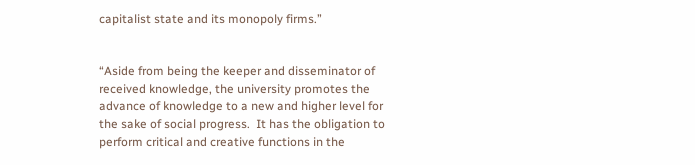capitalist state and its monopoly firms.”


“Aside from being the keeper and disseminator of received knowledge, the university promotes the advance of knowledge to a new and higher level for the sake of social progress.  It has the obligation to perform critical and creative functions in the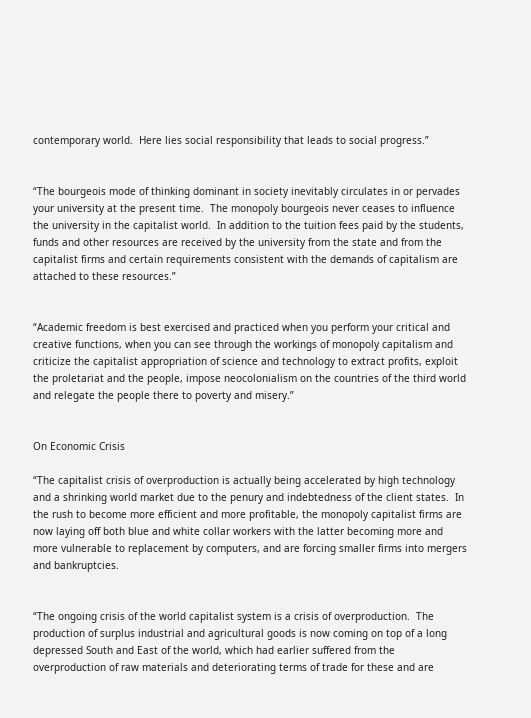contemporary world.  Here lies social responsibility that leads to social progress.”


“The bourgeois mode of thinking dominant in society inevitably circulates in or pervades your university at the present time.  The monopoly bourgeois never ceases to influence the university in the capitalist world.  In addition to the tuition fees paid by the students, funds and other resources are received by the university from the state and from the capitalist firms and certain requirements consistent with the demands of capitalism are attached to these resources.”


“Academic freedom is best exercised and practiced when you perform your critical and creative functions, when you can see through the workings of monopoly capitalism and criticize the capitalist appropriation of science and technology to extract profits, exploit the proletariat and the people, impose neocolonialism on the countries of the third world and relegate the people there to poverty and misery.”


On Economic Crisis

“The capitalist crisis of overproduction is actually being accelerated by high technology and a shrinking world market due to the penury and indebtedness of the client states.  In the rush to become more efficient and more profitable, the monopoly capitalist firms are now laying off both blue and white collar workers with the latter becoming more and more vulnerable to replacement by computers, and are forcing smaller firms into mergers and bankruptcies.


“The ongoing crisis of the world capitalist system is a crisis of overproduction.  The production of surplus industrial and agricultural goods is now coming on top of a long depressed South and East of the world, which had earlier suffered from the overproduction of raw materials and deteriorating terms of trade for these and are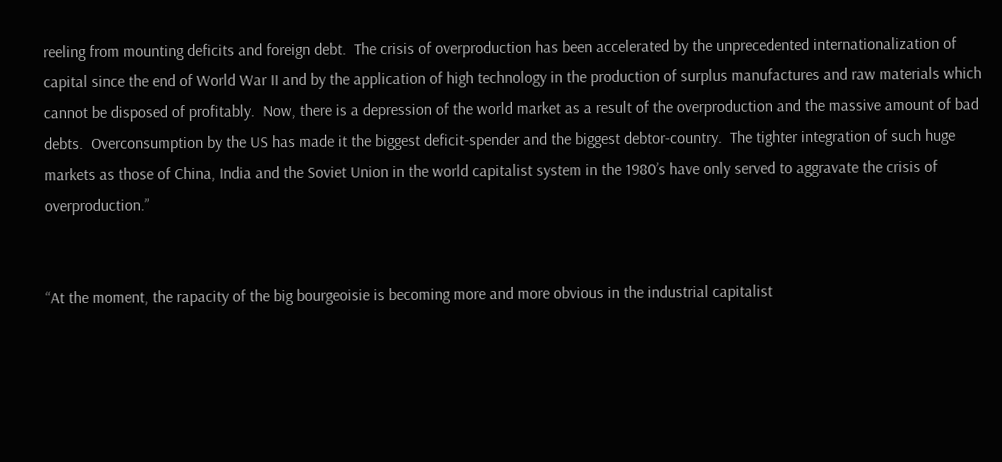reeling from mounting deficits and foreign debt.  The crisis of overproduction has been accelerated by the unprecedented internationalization of  capital since the end of World War II and by the application of high technology in the production of surplus manufactures and raw materials which cannot be disposed of profitably.  Now, there is a depression of the world market as a result of the overproduction and the massive amount of bad debts.  Overconsumption by the US has made it the biggest deficit-spender and the biggest debtor-country.  The tighter integration of such huge markets as those of China, India and the Soviet Union in the world capitalist system in the 1980’s have only served to aggravate the crisis of overproduction.”


“At the moment, the rapacity of the big bourgeoisie is becoming more and more obvious in the industrial capitalist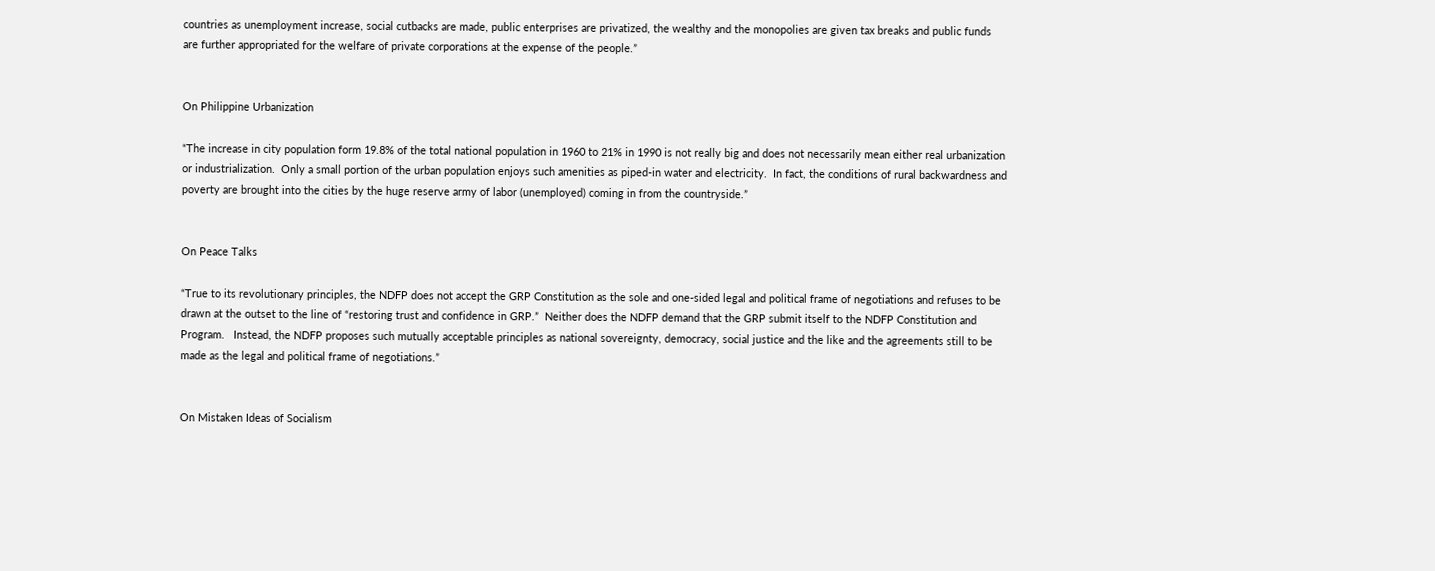countries as unemployment increase, social cutbacks are made, public enterprises are privatized, the wealthy and the monopolies are given tax breaks and public funds are further appropriated for the welfare of private corporations at the expense of the people.”


On Philippine Urbanization

“The increase in city population form 19.8% of the total national population in 1960 to 21% in 1990 is not really big and does not necessarily mean either real urbanization or industrialization.  Only a small portion of the urban population enjoys such amenities as piped-in water and electricity.  In fact, the conditions of rural backwardness and poverty are brought into the cities by the huge reserve army of labor (unemployed) coming in from the countryside.”


On Peace Talks

“True to its revolutionary principles, the NDFP does not accept the GRP Constitution as the sole and one-sided legal and political frame of negotiations and refuses to be drawn at the outset to the line of “restoring trust and confidence in GRP.”  Neither does the NDFP demand that the GRP submit itself to the NDFP Constitution and Program.   Instead, the NDFP proposes such mutually acceptable principles as national sovereignty, democracy, social justice and the like and the agreements still to be made as the legal and political frame of negotiations.”


On Mistaken Ideas of Socialism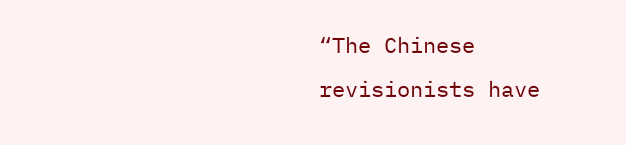“The Chinese revisionists have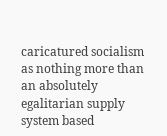caricatured socialism as nothing more than an absolutely egalitarian supply system based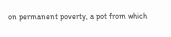on permanent poverty, a pot from which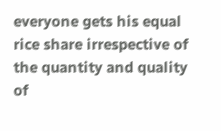everyone gets his equal rice share irrespective of the quantity and quality of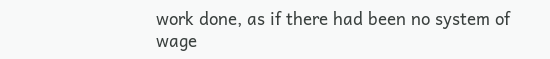work done, as if there had been no system of wage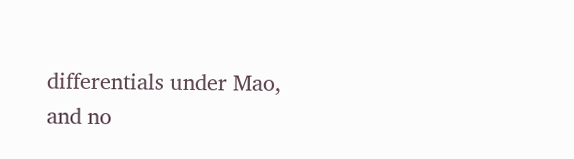differentials under Mao, and no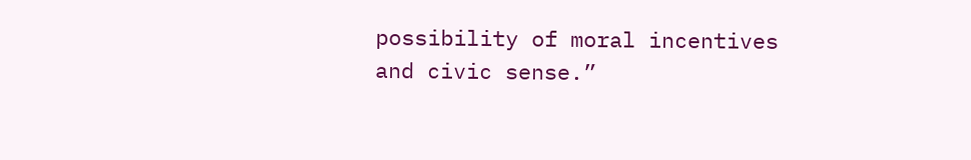possibility of moral incentives and civic sense.”